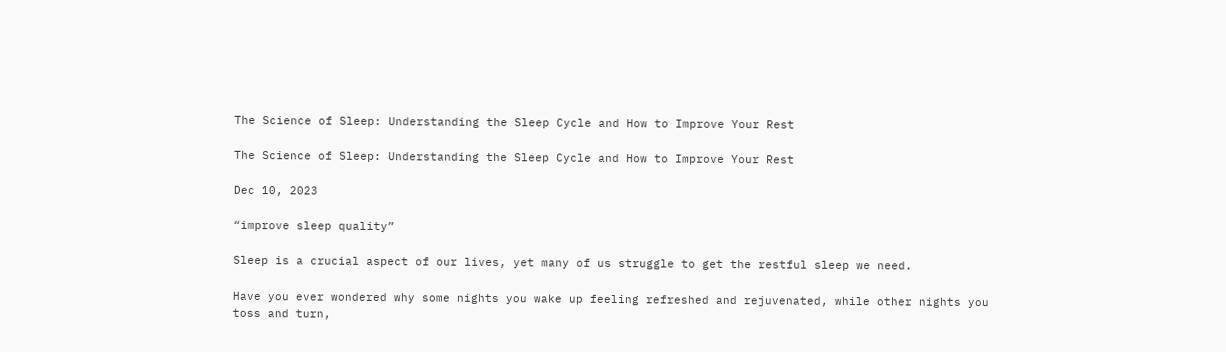The Science of Sleep: Understanding the Sleep Cycle and How to Improve Your Rest

The Science of Sleep: Understanding the Sleep Cycle and How to Improve Your Rest

Dec 10, 2023

“improve sleep quality”

Sleep is a crucial aspect of our lives, yet many of us struggle to get the restful sleep we need.

Have you ever wondered why some nights you wake up feeling refreshed and rejuvenated, while other nights you toss and turn,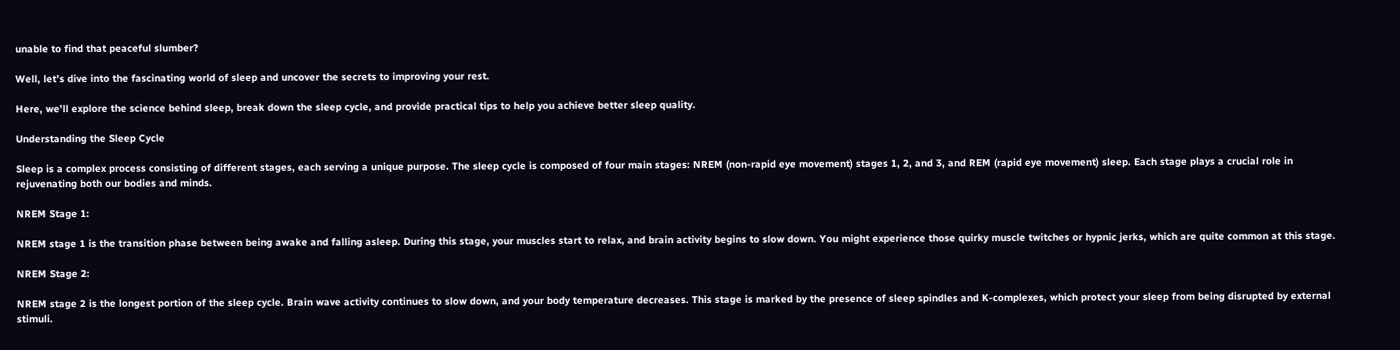unable to find that peaceful slumber?

Well, let’s dive into the fascinating world of sleep and uncover the secrets to improving your rest.

Here, we’ll explore the science behind sleep, break down the sleep cycle, and provide practical tips to help you achieve better sleep quality.

Understanding the Sleep Cycle

Sleep is a complex process consisting of different stages, each serving a unique purpose. The sleep cycle is composed of four main stages: NREM (non-rapid eye movement) stages 1, 2, and 3, and REM (rapid eye movement) sleep. Each stage plays a crucial role in rejuvenating both our bodies and minds.

NREM Stage 1:

NREM stage 1 is the transition phase between being awake and falling asleep. During this stage, your muscles start to relax, and brain activity begins to slow down. You might experience those quirky muscle twitches or hypnic jerks, which are quite common at this stage.

NREM Stage 2:

NREM stage 2 is the longest portion of the sleep cycle. Brain wave activity continues to slow down, and your body temperature decreases. This stage is marked by the presence of sleep spindles and K-complexes, which protect your sleep from being disrupted by external stimuli.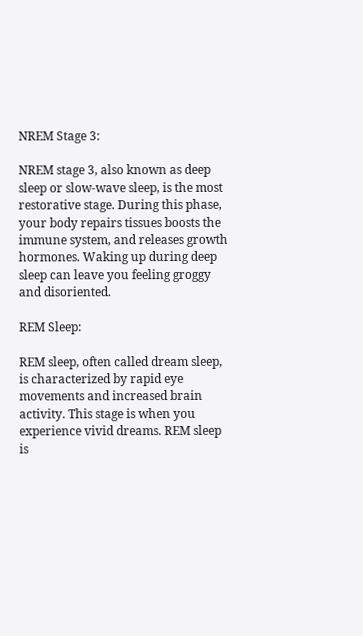NREM Stage 3:

NREM stage 3, also known as deep sleep or slow-wave sleep, is the most restorative stage. During this phase, your body repairs tissues boosts the immune system, and releases growth hormones. Waking up during deep sleep can leave you feeling groggy and disoriented.

REM Sleep:

REM sleep, often called dream sleep, is characterized by rapid eye movements and increased brain activity. This stage is when you experience vivid dreams. REM sleep is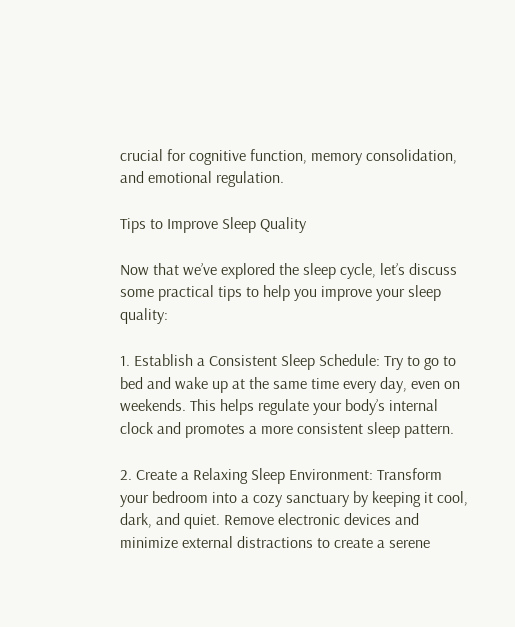crucial for cognitive function, memory consolidation, and emotional regulation.

Tips to Improve Sleep Quality

Now that we’ve explored the sleep cycle, let’s discuss some practical tips to help you improve your sleep quality:

1. Establish a Consistent Sleep Schedule: Try to go to bed and wake up at the same time every day, even on weekends. This helps regulate your body’s internal clock and promotes a more consistent sleep pattern.

2. Create a Relaxing Sleep Environment: Transform your bedroom into a cozy sanctuary by keeping it cool, dark, and quiet. Remove electronic devices and minimize external distractions to create a serene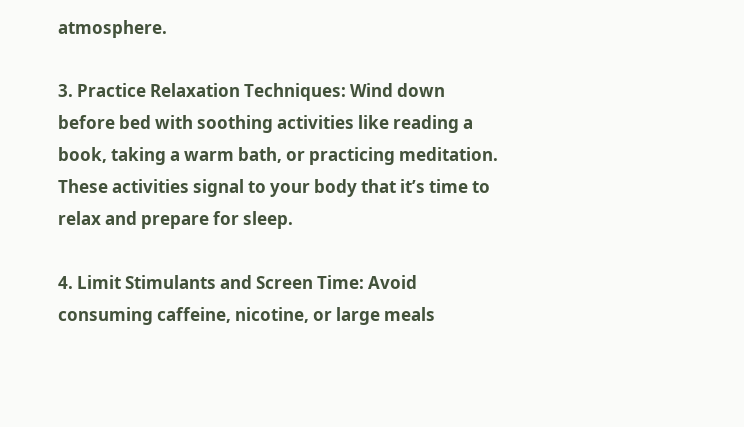atmosphere.

3. Practice Relaxation Techniques: Wind down before bed with soothing activities like reading a book, taking a warm bath, or practicing meditation. These activities signal to your body that it’s time to relax and prepare for sleep.

4. Limit Stimulants and Screen Time: Avoid consuming caffeine, nicotine, or large meals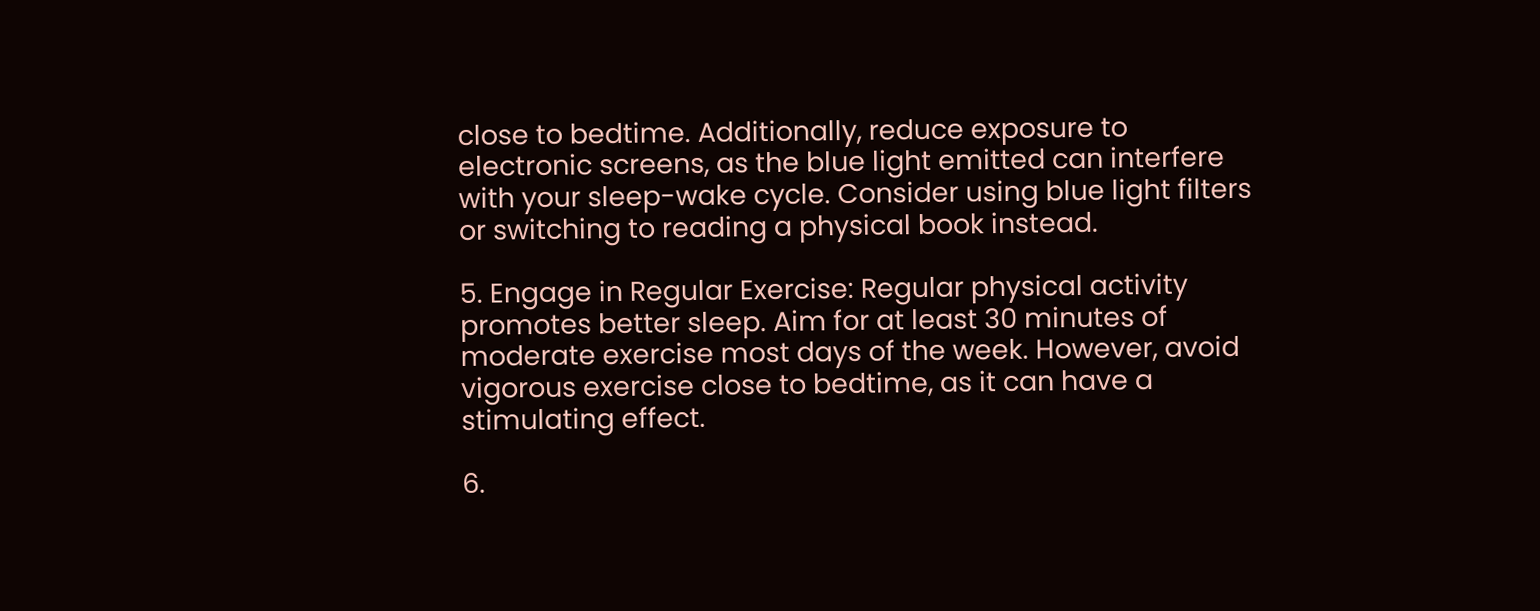close to bedtime. Additionally, reduce exposure to electronic screens, as the blue light emitted can interfere with your sleep-wake cycle. Consider using blue light filters or switching to reading a physical book instead.

5. Engage in Regular Exercise: Regular physical activity promotes better sleep. Aim for at least 30 minutes of moderate exercise most days of the week. However, avoid vigorous exercise close to bedtime, as it can have a stimulating effect.

6.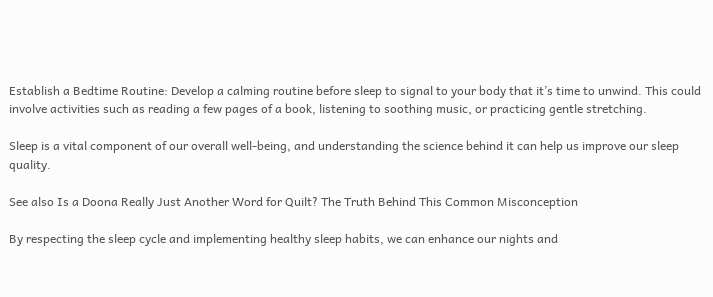Establish a Bedtime Routine: Develop a calming routine before sleep to signal to your body that it’s time to unwind. This could involve activities such as reading a few pages of a book, listening to soothing music, or practicing gentle stretching.

Sleep is a vital component of our overall well-being, and understanding the science behind it can help us improve our sleep quality.

See also Is a Doona Really Just Another Word for Quilt? The Truth Behind This Common Misconception

By respecting the sleep cycle and implementing healthy sleep habits, we can enhance our nights and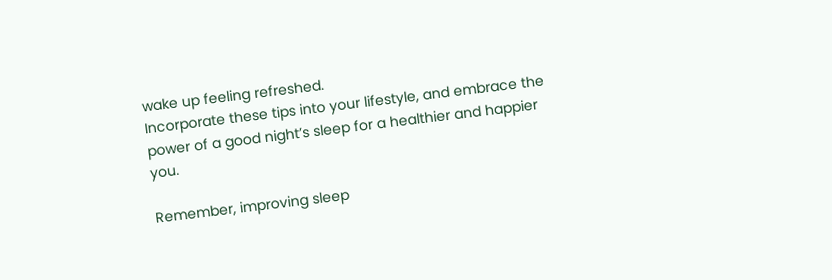wake up feeling refreshed.
Incorporate these tips into your lifestyle, and embrace the power of a good night’s sleep for a healthier and happier you.

Remember, improving sleep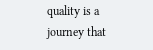quality is a journey that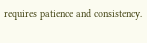requires patience and consistency.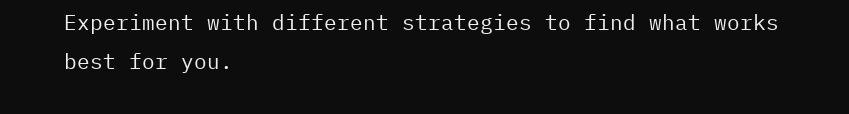Experiment with different strategies to find what works best for you.